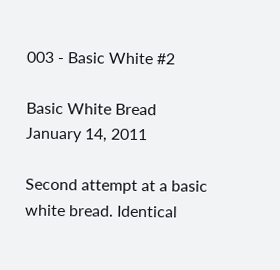003 - Basic White #2

Basic White Bread
January 14, 2011

Second attempt at a basic white bread. Identical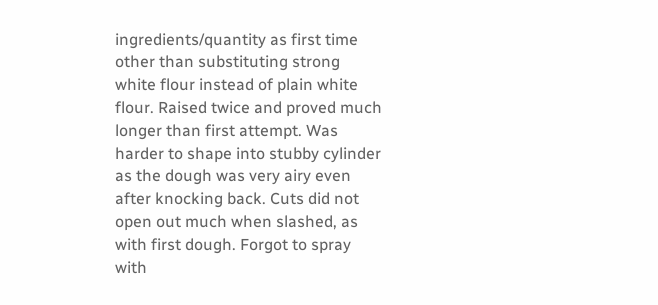ingredients/quantity as first time other than substituting strong white flour instead of plain white flour. Raised twice and proved much longer than first attempt. Was harder to shape into stubby cylinder as the dough was very airy even after knocking back. Cuts did not open out much when slashed, as with first dough. Forgot to spray with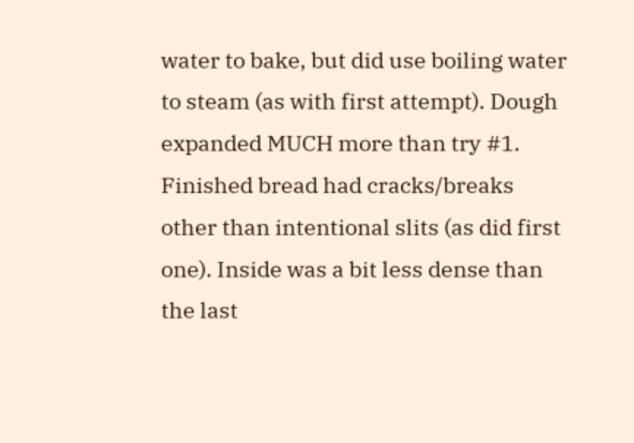water to bake, but did use boiling water to steam (as with first attempt). Dough expanded MUCH more than try #1. Finished bread had cracks/breaks other than intentional slits (as did first one). Inside was a bit less dense than the last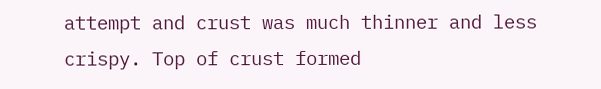attempt and crust was much thinner and less crispy. Top of crust formed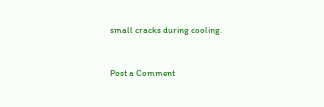small cracks during cooling.


Post a Comment